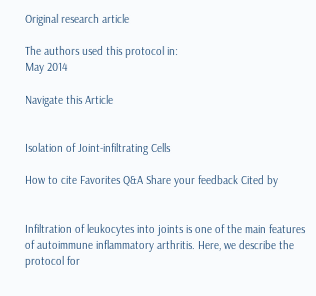Original research article

The authors used this protocol in:
May 2014

Navigate this Article


Isolation of Joint-infiltrating Cells

How to cite Favorites Q&A Share your feedback Cited by


Infiltration of leukocytes into joints is one of the main features of autoimmune inflammatory arthritis. Here, we describe the protocol for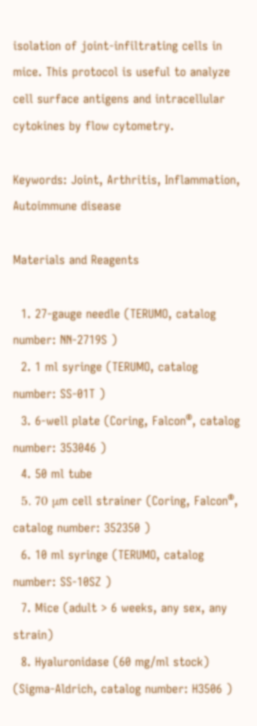isolation of joint-infiltrating cells in mice. This protocol is useful to analyze cell surface antigens and intracellular cytokines by flow cytometry.

Keywords: Joint, Arthritis, Inflammation, Autoimmune disease

Materials and Reagents

  1. 27-gauge needle (TERUMO, catalog number: NN-2719S )
  2. 1 ml syringe (TERUMO, catalog number: SS-01T )
  3. 6-well plate (Coring, Falcon®, catalog number: 353046 )
  4. 50 ml tube
  5. 70 μm cell strainer (Coring, Falcon®, catalog number: 352350 )
  6. 10 ml syringe (TERUMO, catalog number: SS-10SZ )
  7. Mice (adult > 6 weeks, any sex, any strain)
  8. Hyaluronidase (60 mg/ml stock) (Sigma-Aldrich, catalog number: H3506 )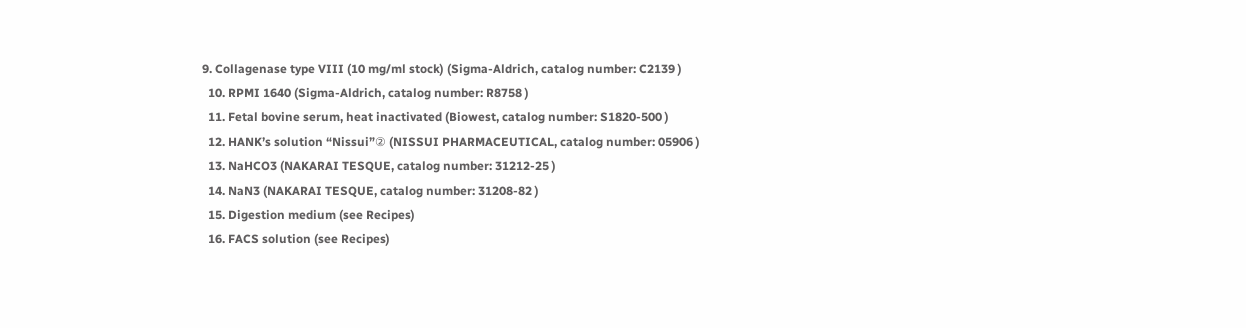9. Collagenase type VIII (10 mg/ml stock) (Sigma-Aldrich, catalog number: C2139 )
  10. RPMI 1640 (Sigma-Aldrich, catalog number: R8758 )
  11. Fetal bovine serum, heat inactivated (Biowest, catalog number: S1820-500 )
  12. HANK’s solution “Nissui”② (NISSUI PHARMACEUTICAL, catalog number: 05906 )
  13. NaHCO3 (NAKARAI TESQUE, catalog number: 31212-25 )
  14. NaN3 (NAKARAI TESQUE, catalog number: 31208-82 )
  15. Digestion medium (see Recipes)
  16. FACS solution (see Recipes)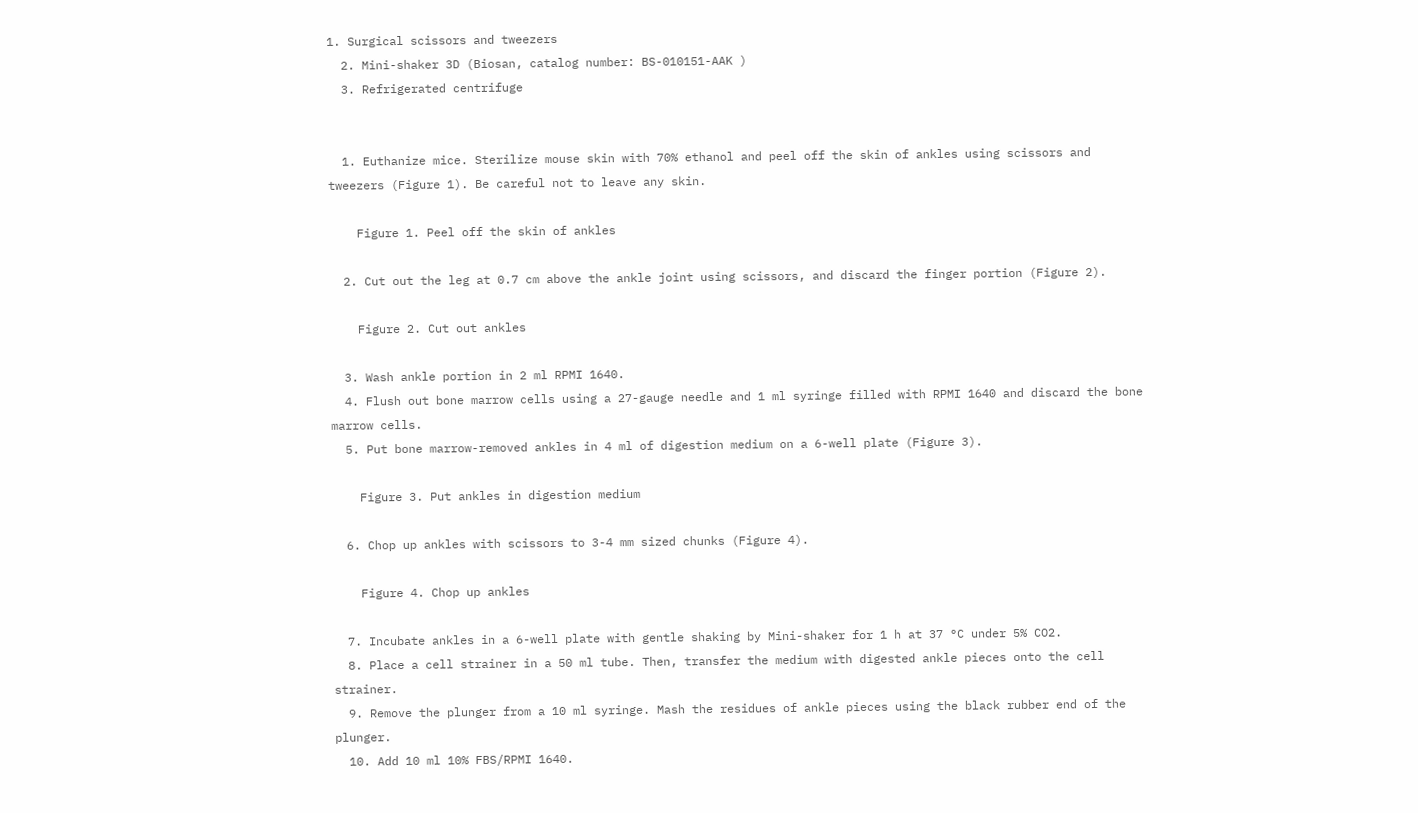1. Surgical scissors and tweezers
  2. Mini-shaker 3D (Biosan, catalog number: BS-010151-AAK )
  3. Refrigerated centrifuge


  1. Euthanize mice. Sterilize mouse skin with 70% ethanol and peel off the skin of ankles using scissors and tweezers (Figure 1). Be careful not to leave any skin.

    Figure 1. Peel off the skin of ankles

  2. Cut out the leg at 0.7 cm above the ankle joint using scissors, and discard the finger portion (Figure 2).

    Figure 2. Cut out ankles

  3. Wash ankle portion in 2 ml RPMI 1640.
  4. Flush out bone marrow cells using a 27-gauge needle and 1 ml syringe filled with RPMI 1640 and discard the bone marrow cells.
  5. Put bone marrow-removed ankles in 4 ml of digestion medium on a 6-well plate (Figure 3).

    Figure 3. Put ankles in digestion medium

  6. Chop up ankles with scissors to 3-4 mm sized chunks (Figure 4).

    Figure 4. Chop up ankles

  7. Incubate ankles in a 6-well plate with gentle shaking by Mini-shaker for 1 h at 37 °C under 5% CO2.
  8. Place a cell strainer in a 50 ml tube. Then, transfer the medium with digested ankle pieces onto the cell strainer.
  9. Remove the plunger from a 10 ml syringe. Mash the residues of ankle pieces using the black rubber end of the plunger.
  10. Add 10 ml 10% FBS/RPMI 1640.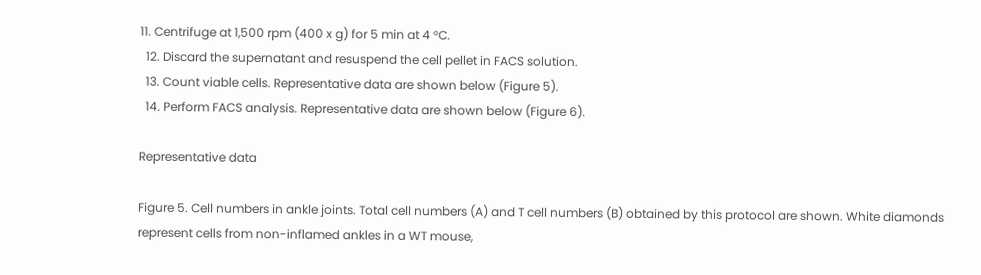11. Centrifuge at 1,500 rpm (400 x g) for 5 min at 4 °C.
  12. Discard the supernatant and resuspend the cell pellet in FACS solution.
  13. Count viable cells. Representative data are shown below (Figure 5).
  14. Perform FACS analysis. Representative data are shown below (Figure 6).

Representative data

Figure 5. Cell numbers in ankle joints. Total cell numbers (A) and T cell numbers (B) obtained by this protocol are shown. White diamonds represent cells from non-inflamed ankles in a WT mouse,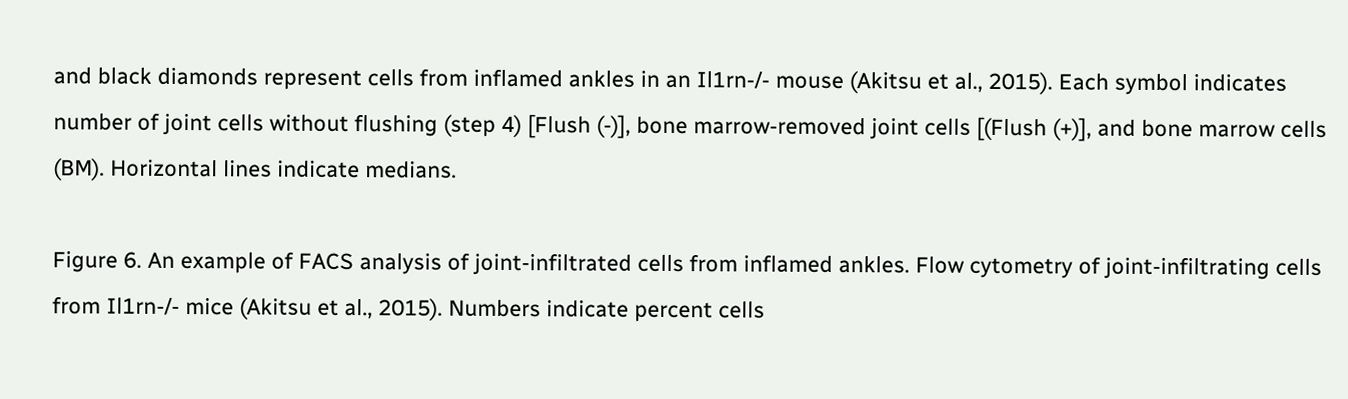and black diamonds represent cells from inflamed ankles in an Il1rn-/- mouse (Akitsu et al., 2015). Each symbol indicates number of joint cells without flushing (step 4) [Flush (-)], bone marrow-removed joint cells [(Flush (+)], and bone marrow cells (BM). Horizontal lines indicate medians.

Figure 6. An example of FACS analysis of joint-infiltrated cells from inflamed ankles. Flow cytometry of joint-infiltrating cells from Il1rn-/- mice (Akitsu et al., 2015). Numbers indicate percent cells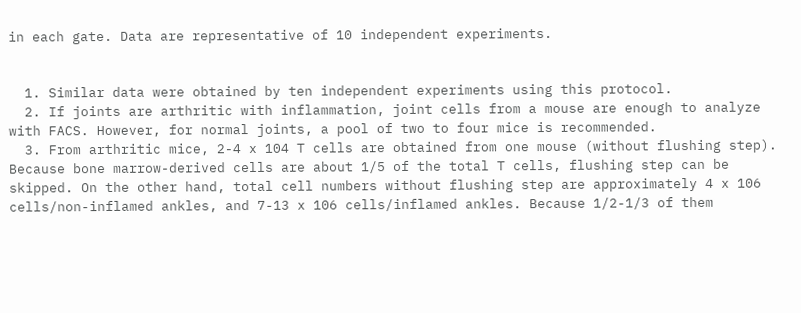in each gate. Data are representative of 10 independent experiments.


  1. Similar data were obtained by ten independent experiments using this protocol.
  2. If joints are arthritic with inflammation, joint cells from a mouse are enough to analyze with FACS. However, for normal joints, a pool of two to four mice is recommended.
  3. From arthritic mice, 2-4 x 104 T cells are obtained from one mouse (without flushing step). Because bone marrow-derived cells are about 1/5 of the total T cells, flushing step can be skipped. On the other hand, total cell numbers without flushing step are approximately 4 x 106 cells/non-inflamed ankles, and 7-13 x 106 cells/inflamed ankles. Because 1/2-1/3 of them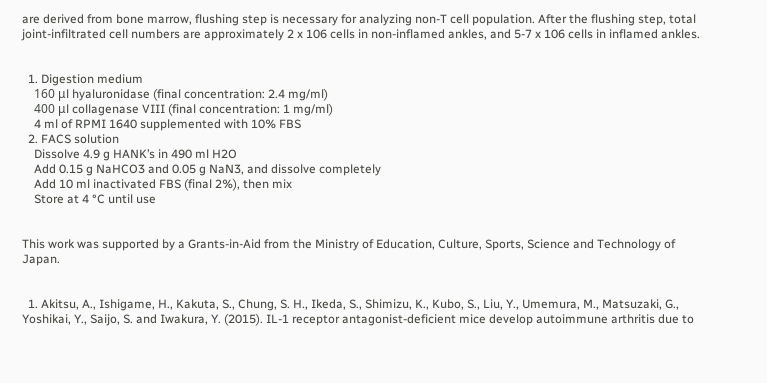are derived from bone marrow, flushing step is necessary for analyzing non-T cell population. After the flushing step, total joint-infiltrated cell numbers are approximately 2 x 106 cells in non-inflamed ankles, and 5-7 x 106 cells in inflamed ankles.


  1. Digestion medium
    160 μl hyaluronidase (final concentration: 2.4 mg/ml)
    400 μl collagenase VIII (final concentration: 1 mg/ml)
    4 ml of RPMI 1640 supplemented with 10% FBS
  2. FACS solution
    Dissolve 4.9 g HANK’s in 490 ml H2O
    Add 0.15 g NaHCO3 and 0.05 g NaN3, and dissolve completely
    Add 10 ml inactivated FBS (final 2%), then mix
    Store at 4 °C until use


This work was supported by a Grants-in-Aid from the Ministry of Education, Culture, Sports, Science and Technology of Japan.


  1. Akitsu, A., Ishigame, H., Kakuta, S., Chung, S. H., Ikeda, S., Shimizu, K., Kubo, S., Liu, Y., Umemura, M., Matsuzaki, G., Yoshikai, Y., Saijo, S. and Iwakura, Y. (2015). IL-1 receptor antagonist-deficient mice develop autoimmune arthritis due to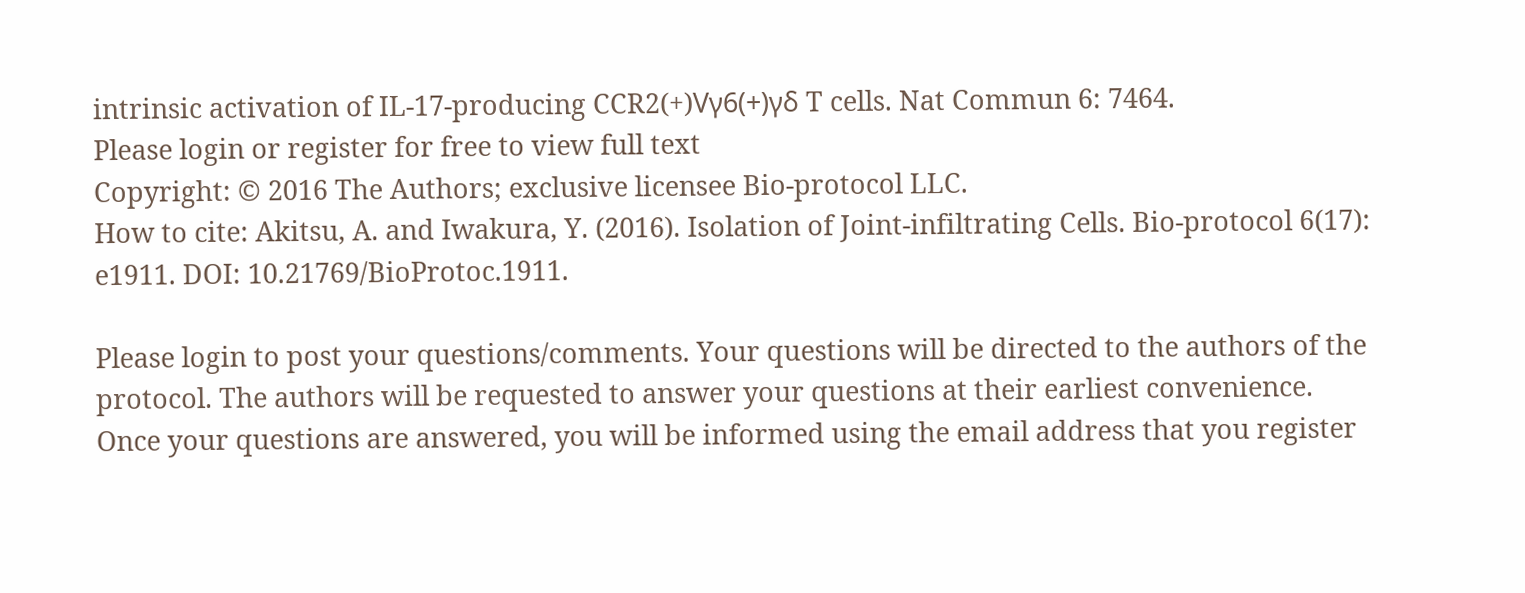intrinsic activation of IL-17-producing CCR2(+)Vγ6(+)γδ T cells. Nat Commun 6: 7464.
Please login or register for free to view full text
Copyright: © 2016 The Authors; exclusive licensee Bio-protocol LLC.
How to cite: Akitsu, A. and Iwakura, Y. (2016). Isolation of Joint-infiltrating Cells. Bio-protocol 6(17): e1911. DOI: 10.21769/BioProtoc.1911.

Please login to post your questions/comments. Your questions will be directed to the authors of the protocol. The authors will be requested to answer your questions at their earliest convenience. Once your questions are answered, you will be informed using the email address that you register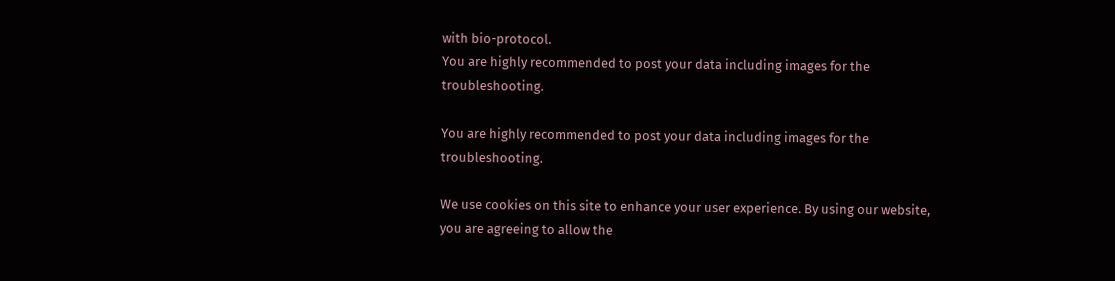with bio-protocol.
You are highly recommended to post your data including images for the troubleshooting.

You are highly recommended to post your data including images for the troubleshooting.

We use cookies on this site to enhance your user experience. By using our website, you are agreeing to allow the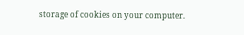storage of cookies on your computer.